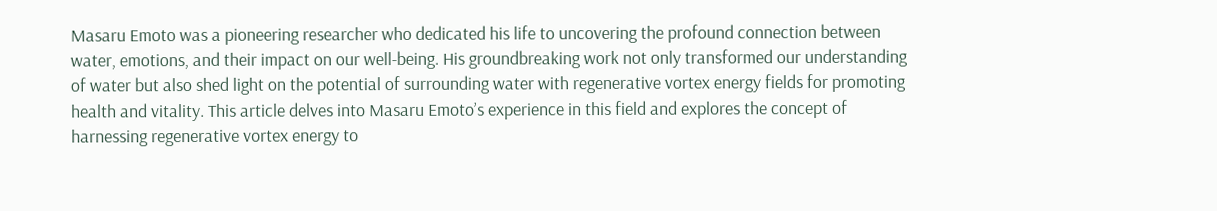Masaru Emoto was a pioneering researcher who dedicated his life to uncovering the profound connection between water, emotions, and their impact on our well-being. His groundbreaking work not only transformed our understanding of water but also shed light on the potential of surrounding water with regenerative vortex energy fields for promoting health and vitality. This article delves into Masaru Emoto’s experience in this field and explores the concept of harnessing regenerative vortex energy to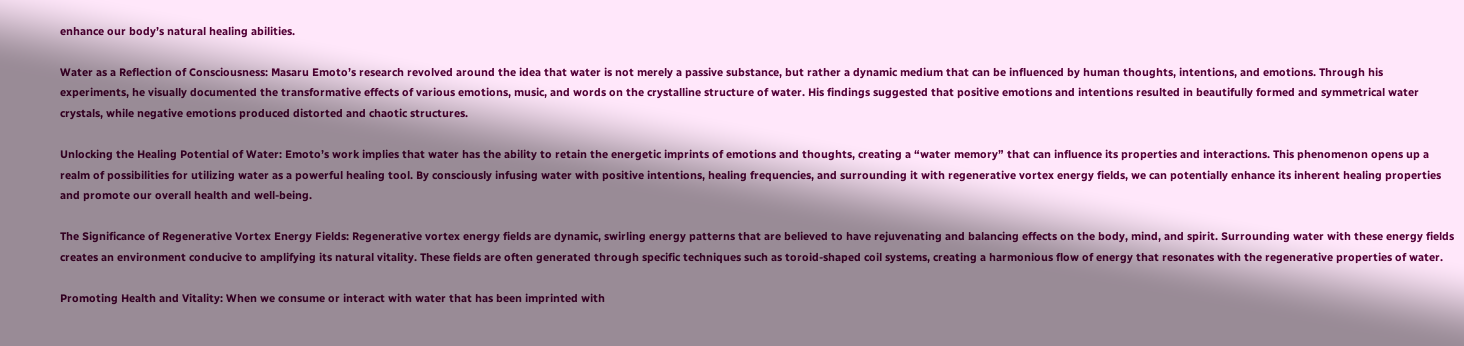enhance our body’s natural healing abilities.

Water as a Reflection of Consciousness: Masaru Emoto’s research revolved around the idea that water is not merely a passive substance, but rather a dynamic medium that can be influenced by human thoughts, intentions, and emotions. Through his experiments, he visually documented the transformative effects of various emotions, music, and words on the crystalline structure of water. His findings suggested that positive emotions and intentions resulted in beautifully formed and symmetrical water crystals, while negative emotions produced distorted and chaotic structures.

Unlocking the Healing Potential of Water: Emoto’s work implies that water has the ability to retain the energetic imprints of emotions and thoughts, creating a “water memory” that can influence its properties and interactions. This phenomenon opens up a realm of possibilities for utilizing water as a powerful healing tool. By consciously infusing water with positive intentions, healing frequencies, and surrounding it with regenerative vortex energy fields, we can potentially enhance its inherent healing properties and promote our overall health and well-being.

The Significance of Regenerative Vortex Energy Fields: Regenerative vortex energy fields are dynamic, swirling energy patterns that are believed to have rejuvenating and balancing effects on the body, mind, and spirit. Surrounding water with these energy fields creates an environment conducive to amplifying its natural vitality. These fields are often generated through specific techniques such as toroid-shaped coil systems, creating a harmonious flow of energy that resonates with the regenerative properties of water.

Promoting Health and Vitality: When we consume or interact with water that has been imprinted with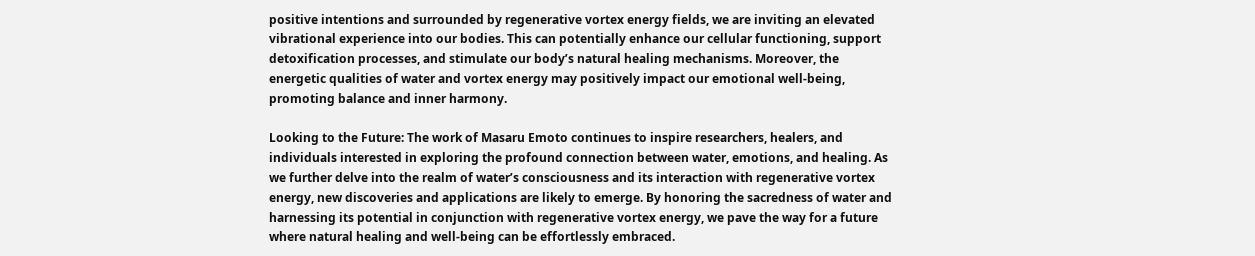positive intentions and surrounded by regenerative vortex energy fields, we are inviting an elevated vibrational experience into our bodies. This can potentially enhance our cellular functioning, support detoxification processes, and stimulate our body’s natural healing mechanisms. Moreover, the energetic qualities of water and vortex energy may positively impact our emotional well-being, promoting balance and inner harmony.

Looking to the Future: The work of Masaru Emoto continues to inspire researchers, healers, and individuals interested in exploring the profound connection between water, emotions, and healing. As we further delve into the realm of water’s consciousness and its interaction with regenerative vortex energy, new discoveries and applications are likely to emerge. By honoring the sacredness of water and harnessing its potential in conjunction with regenerative vortex energy, we pave the way for a future where natural healing and well-being can be effortlessly embraced.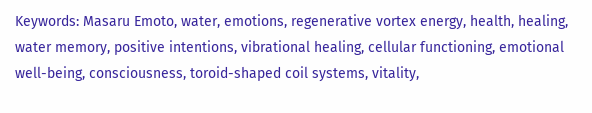Keywords: Masaru Emoto, water, emotions, regenerative vortex energy, health, healing, water memory, positive intentions, vibrational healing, cellular functioning, emotional well-being, consciousness, toroid-shaped coil systems, vitality,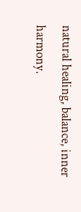natural healing, balance, inner harmony.